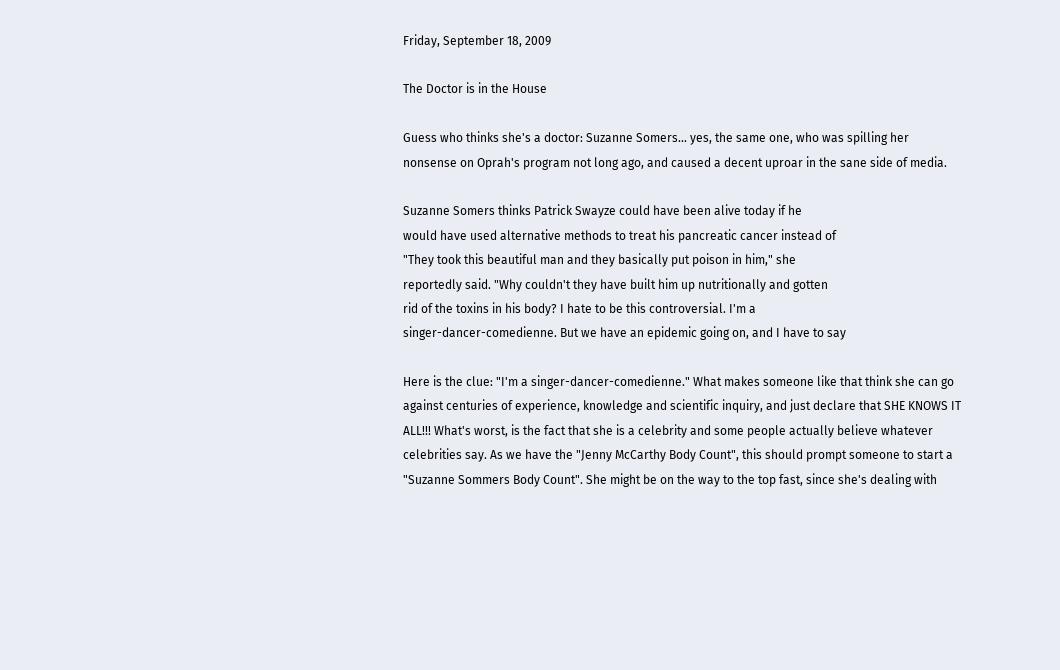Friday, September 18, 2009

The Doctor is in the House

Guess who thinks she's a doctor: Suzanne Somers... yes, the same one, who was spilling her nonsense on Oprah's program not long ago, and caused a decent uproar in the sane side of media.

Suzanne Somers thinks Patrick Swayze could have been alive today if he
would have used alternative methods to treat his pancreatic cancer instead of
"They took this beautiful man and they basically put poison in him," she
reportedly said. "Why couldn't they have built him up nutritionally and gotten
rid of the toxins in his body? I hate to be this controversial. I'm a
singer-dancer-comedienne. But we have an epidemic going on, and I have to say

Here is the clue: "I'm a singer-dancer-comedienne." What makes someone like that think she can go against centuries of experience, knowledge and scientific inquiry, and just declare that SHE KNOWS IT ALL!!! What's worst, is the fact that she is a celebrity and some people actually believe whatever celebrities say. As we have the "Jenny McCarthy Body Count", this should prompt someone to start a "Suzanne Sommers Body Count". She might be on the way to the top fast, since she's dealing with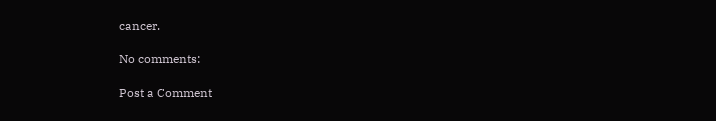cancer.

No comments:

Post a Comment